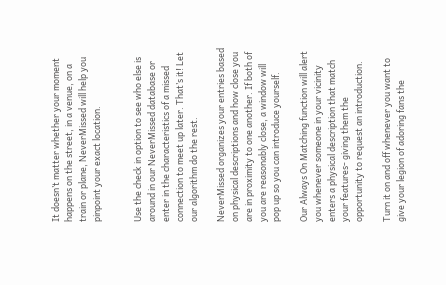It doesn’t matter whether your moment happens on the street, in a venue, on a train or plane, NeverMissed will help you pinpoint your exact location.


Use the check in option to see who else is around in our NeverMissed database or enter in the characteristics of a missed connection to meet up later. That’s it! Let our algorithm do the rest.

NeverMissed organizes your entries based on physical descriptions and how close you are in proximity to one another. If both of you are reasonably close, a window will pop up so you can introduce yourself.

Our Always On Matching function will alert you whenever someone in your vicinity enters a physical description that match your features- giving them the opportunity to request an introduction.

Turn it on and off whenever you want to give your legion of adoring fans the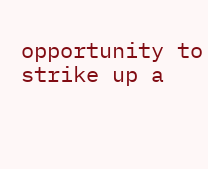opportunity to strike up a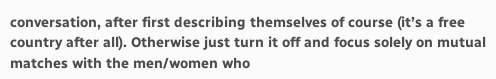conversation, after first describing themselves of course (it’s a free country after all). Otherwise just turn it off and focus solely on mutual matches with the men/women who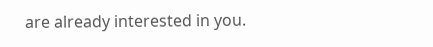are already interested in you.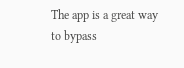The app is a great way to bypass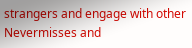strangers and engage with other Nevermisses and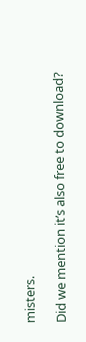misters.

Did we mention it’s also free to download?